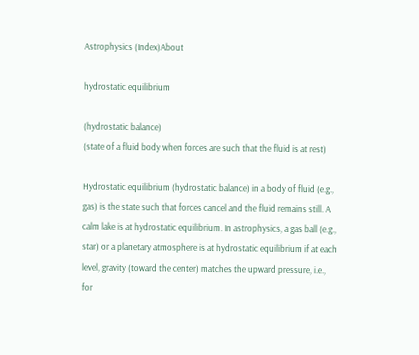Astrophysics (Index)About

hydrostatic equilibrium

(hydrostatic balance)
(state of a fluid body when forces are such that the fluid is at rest)

Hydrostatic equilibrium (hydrostatic balance) in a body of fluid (e.g., gas) is the state such that forces cancel and the fluid remains still. A calm lake is at hydrostatic equilibrium. In astrophysics, a gas ball (e.g., star) or a planetary atmosphere is at hydrostatic equilibrium if at each level, gravity (toward the center) matches the upward pressure, i.e., for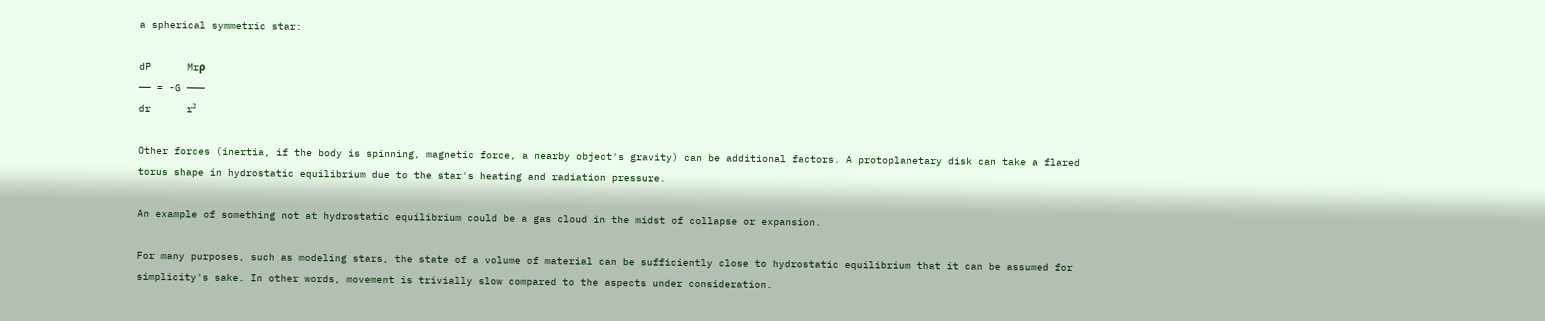a spherical symmetric star:

dP      Mrρ
—— = -G ———
dr      r²

Other forces (inertia, if the body is spinning, magnetic force, a nearby object's gravity) can be additional factors. A protoplanetary disk can take a flared torus shape in hydrostatic equilibrium due to the star's heating and radiation pressure.

An example of something not at hydrostatic equilibrium could be a gas cloud in the midst of collapse or expansion.

For many purposes, such as modeling stars, the state of a volume of material can be sufficiently close to hydrostatic equilibrium that it can be assumed for simplicity's sake. In other words, movement is trivially slow compared to the aspects under consideration.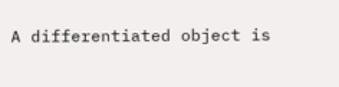A differentiated object is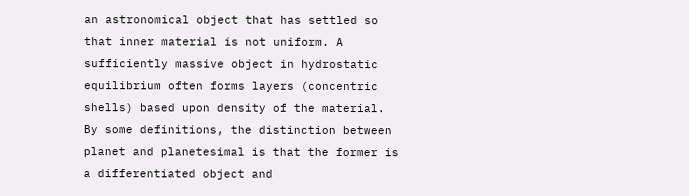an astronomical object that has settled so that inner material is not uniform. A sufficiently massive object in hydrostatic equilibrium often forms layers (concentric shells) based upon density of the material. By some definitions, the distinction between planet and planetesimal is that the former is a differentiated object and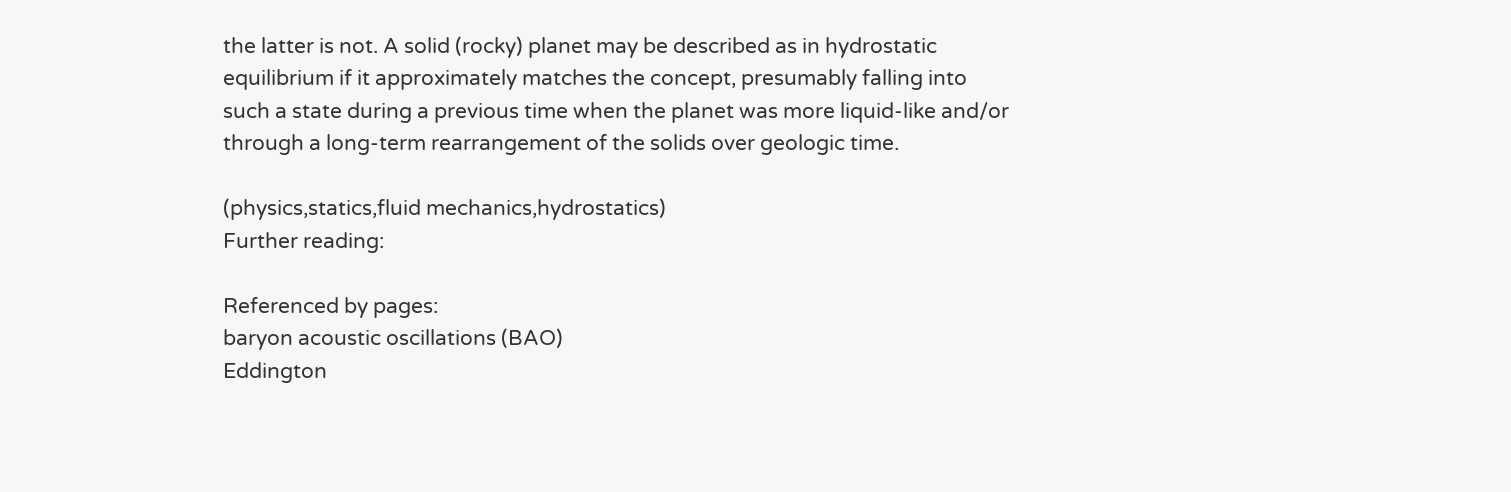the latter is not. A solid (rocky) planet may be described as in hydrostatic equilibrium if it approximately matches the concept, presumably falling into such a state during a previous time when the planet was more liquid-like and/or through a long-term rearrangement of the solids over geologic time.

(physics,statics,fluid mechanics,hydrostatics)
Further reading:

Referenced by pages:
baryon acoustic oscillations (BAO)
Eddington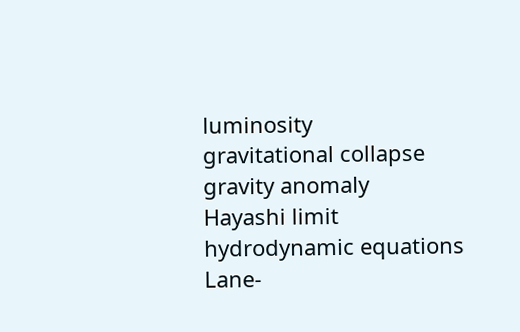luminosity
gravitational collapse
gravity anomaly
Hayashi limit
hydrodynamic equations
Lane-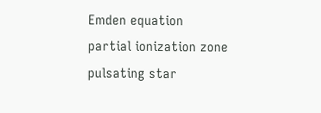Emden equation
partial ionization zone
pulsating star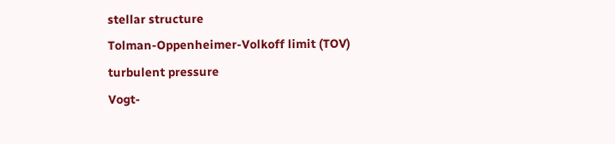stellar structure
Tolman-Oppenheimer-Volkoff limit (TOV)
turbulent pressure
Vogt-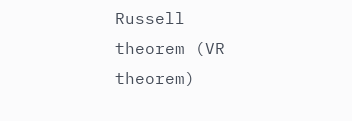Russell theorem (VR theorem)